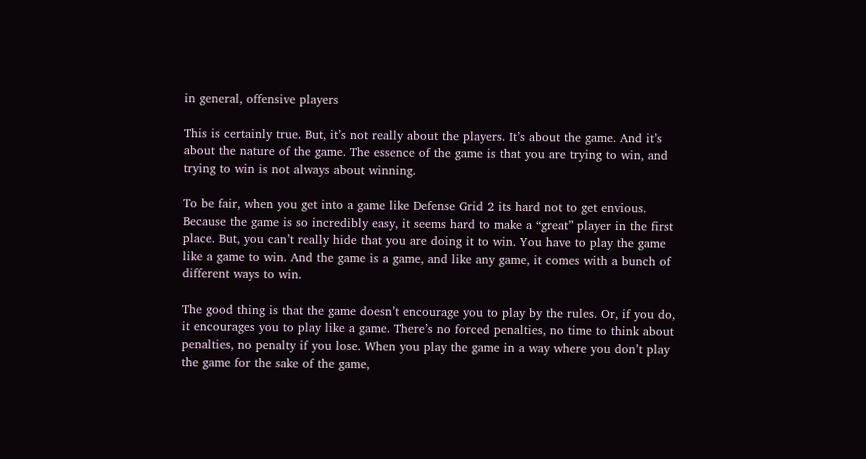in general, offensive players

This is certainly true. But, it’s not really about the players. It’s about the game. And it’s about the nature of the game. The essence of the game is that you are trying to win, and trying to win is not always about winning.

To be fair, when you get into a game like Defense Grid 2 its hard not to get envious. Because the game is so incredibly easy, it seems hard to make a “great” player in the first place. But, you can’t really hide that you are doing it to win. You have to play the game like a game to win. And the game is a game, and like any game, it comes with a bunch of different ways to win.

The good thing is that the game doesn’t encourage you to play by the rules. Or, if you do, it encourages you to play like a game. There’s no forced penalties, no time to think about penalties, no penalty if you lose. When you play the game in a way where you don’t play the game for the sake of the game,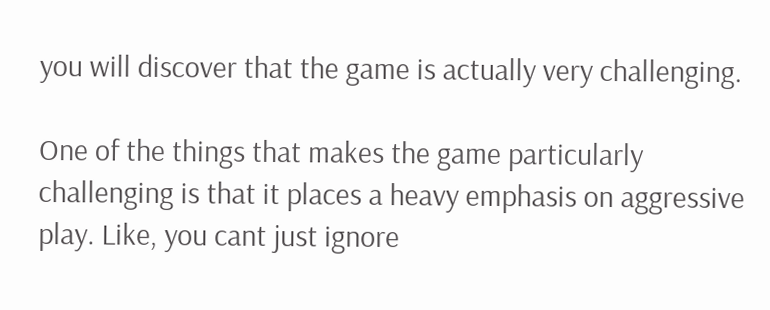you will discover that the game is actually very challenging.

One of the things that makes the game particularly challenging is that it places a heavy emphasis on aggressive play. Like, you cant just ignore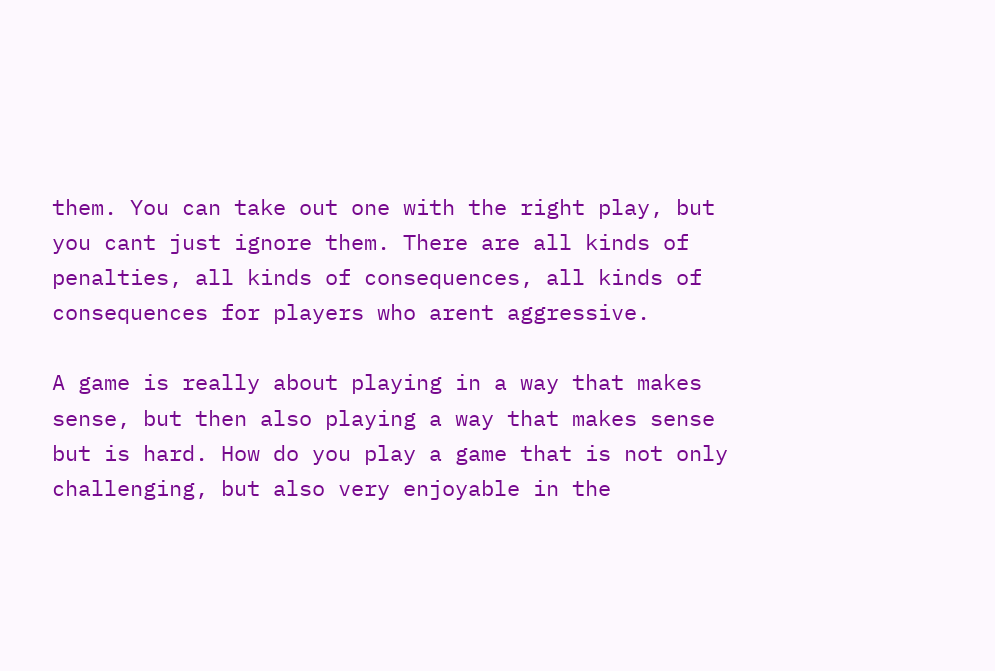them. You can take out one with the right play, but you cant just ignore them. There are all kinds of penalties, all kinds of consequences, all kinds of consequences for players who arent aggressive.

A game is really about playing in a way that makes sense, but then also playing a way that makes sense but is hard. How do you play a game that is not only challenging, but also very enjoyable in the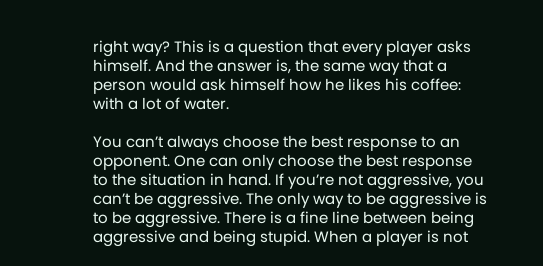right way? This is a question that every player asks himself. And the answer is, the same way that a person would ask himself how he likes his coffee: with a lot of water.

You can’t always choose the best response to an opponent. One can only choose the best response to the situation in hand. If you’re not aggressive, you can’t be aggressive. The only way to be aggressive is to be aggressive. There is a fine line between being aggressive and being stupid. When a player is not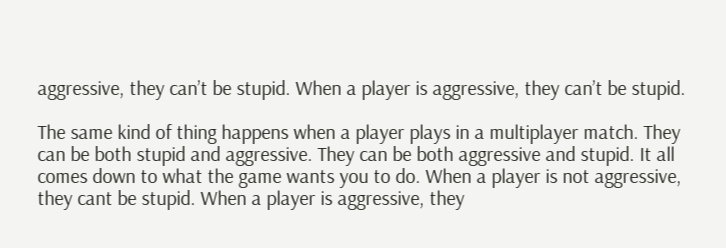aggressive, they can’t be stupid. When a player is aggressive, they can’t be stupid.

The same kind of thing happens when a player plays in a multiplayer match. They can be both stupid and aggressive. They can be both aggressive and stupid. It all comes down to what the game wants you to do. When a player is not aggressive, they cant be stupid. When a player is aggressive, they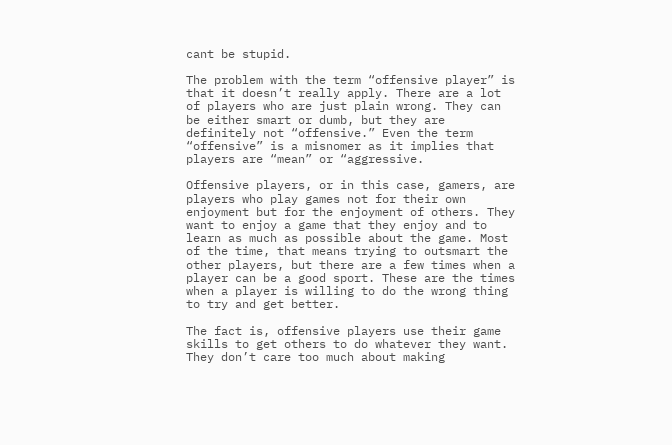cant be stupid.

The problem with the term “offensive player” is that it doesn’t really apply. There are a lot of players who are just plain wrong. They can be either smart or dumb, but they are definitely not “offensive.” Even the term “offensive” is a misnomer as it implies that players are “mean” or “aggressive.

Offensive players, or in this case, gamers, are players who play games not for their own enjoyment but for the enjoyment of others. They want to enjoy a game that they enjoy and to learn as much as possible about the game. Most of the time, that means trying to outsmart the other players, but there are a few times when a player can be a good sport. These are the times when a player is willing to do the wrong thing to try and get better.

The fact is, offensive players use their game skills to get others to do whatever they want. They don’t care too much about making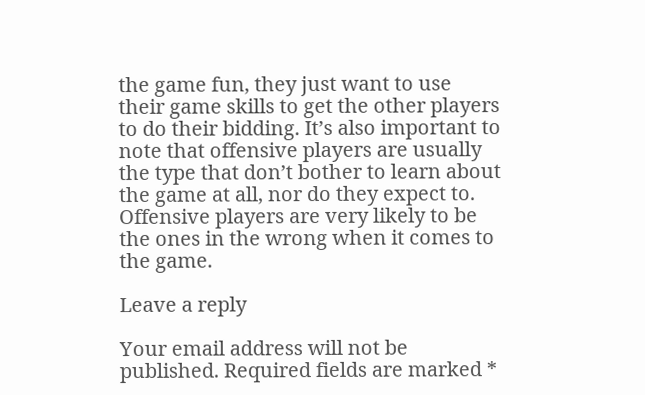the game fun, they just want to use their game skills to get the other players to do their bidding. It’s also important to note that offensive players are usually the type that don’t bother to learn about the game at all, nor do they expect to. Offensive players are very likely to be the ones in the wrong when it comes to the game.

Leave a reply

Your email address will not be published. Required fields are marked *